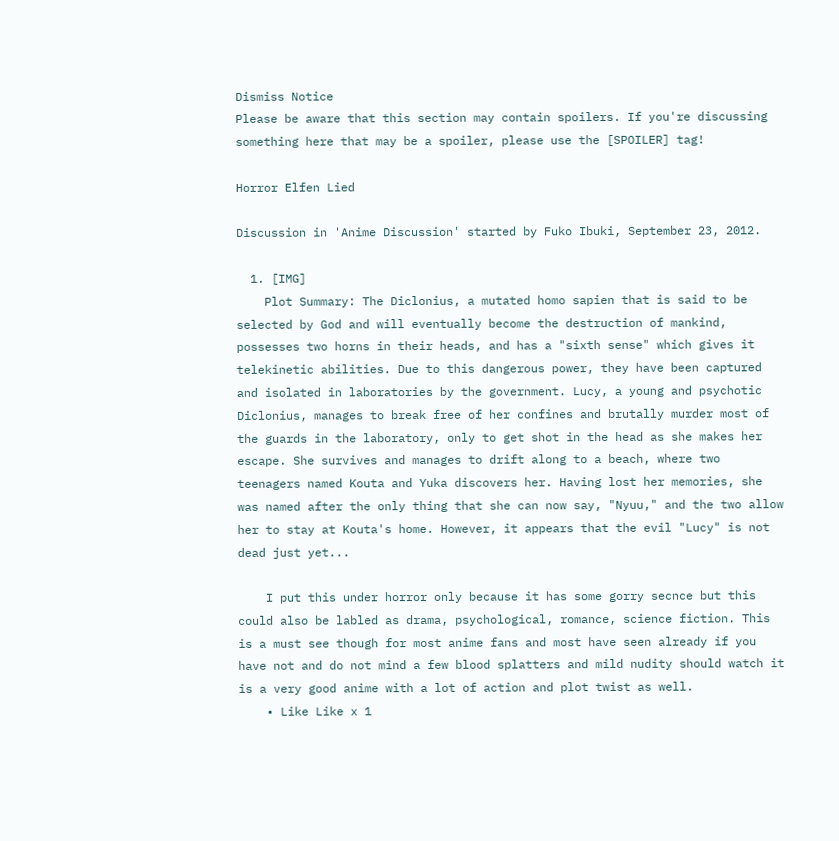Dismiss Notice
Please be aware that this section may contain spoilers. If you're discussing something here that may be a spoiler, please use the [SPOILER] tag!

Horror Elfen Lied

Discussion in 'Anime Discussion' started by Fuko Ibuki, September 23, 2012.

  1. [IMG]
    Plot Summary: The Diclonius, a mutated homo sapien that is said to be selected by God and will eventually become the destruction of mankind, possesses two horns in their heads, and has a "sixth sense" which gives it telekinetic abilities. Due to this dangerous power, they have been captured and isolated in laboratories by the government. Lucy, a young and psychotic Diclonius, manages to break free of her confines and brutally murder most of the guards in the laboratory, only to get shot in the head as she makes her escape. She survives and manages to drift along to a beach, where two teenagers named Kouta and Yuka discovers her. Having lost her memories, she was named after the only thing that she can now say, "Nyuu," and the two allow her to stay at Kouta's home. However, it appears that the evil "Lucy" is not dead just yet...

    I put this under horror only because it has some gorry secnce but this could also be labled as drama, psychological, romance, science fiction. This is a must see though for most anime fans and most have seen already if you have not and do not mind a few blood splatters and mild nudity should watch it is a very good anime with a lot of action and plot twist as well.
    • Like Like x 1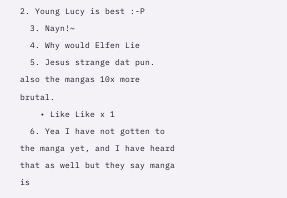2. Young Lucy is best :-P
  3. Nayn!~
  4. Why would Elfen Lie
  5. Jesus strange dat pun. also the mangas 10x more brutal.
    • Like Like x 1
  6. Yea I have not gotten to the manga yet, and I have heard that as well but they say manga is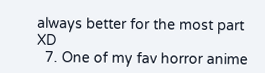always better for the most part XD
  7. One of my fav horror anime